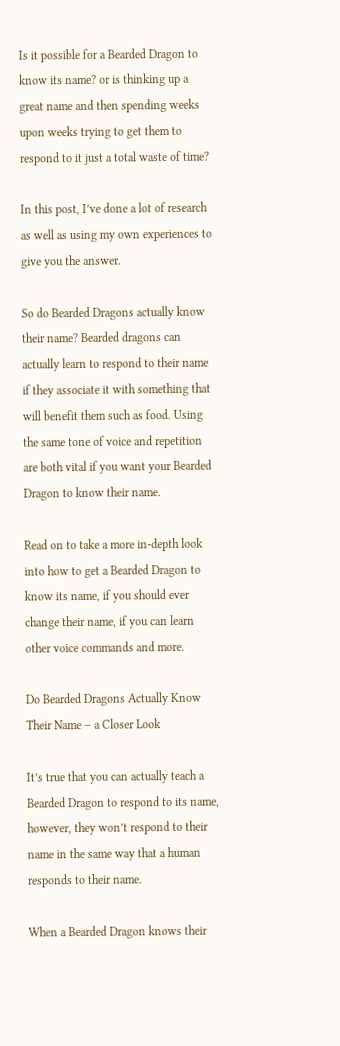Is it possible for a Bearded Dragon to know its name? or is thinking up a great name and then spending weeks upon weeks trying to get them to respond to it just a total waste of time?

In this post, I’ve done a lot of research as well as using my own experiences to give you the answer.

So do Bearded Dragons actually know their name? Bearded dragons can actually learn to respond to their name if they associate it with something that will benefit them such as food. Using the same tone of voice and repetition are both vital if you want your Bearded Dragon to know their name.

Read on to take a more in-depth look into how to get a Bearded Dragon to know its name, if you should ever change their name, if you can learn other voice commands and more.

Do Bearded Dragons Actually Know Their Name – a Closer Look

It’s true that you can actually teach a Bearded Dragon to respond to its name, however, they won’t respond to their name in the same way that a human responds to their name.

When a Bearded Dragon knows their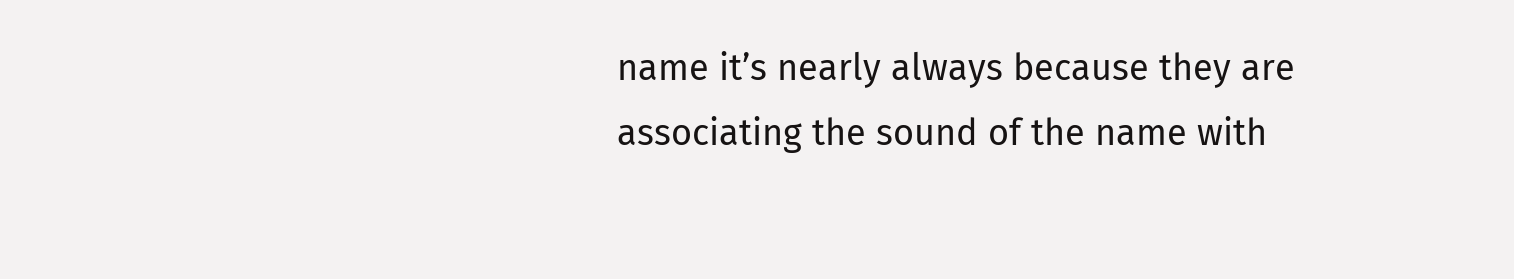name it’s nearly always because they are associating the sound of the name with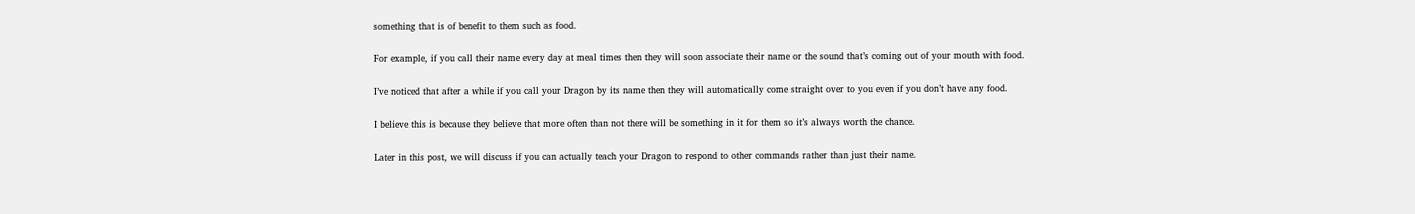something that is of benefit to them such as food.

For example, if you call their name every day at meal times then they will soon associate their name or the sound that’s coming out of your mouth with food.

I’ve noticed that after a while if you call your Dragon by its name then they will automatically come straight over to you even if you don’t have any food.

I believe this is because they believe that more often than not there will be something in it for them so it’s always worth the chance.

Later in this post, we will discuss if you can actually teach your Dragon to respond to other commands rather than just their name.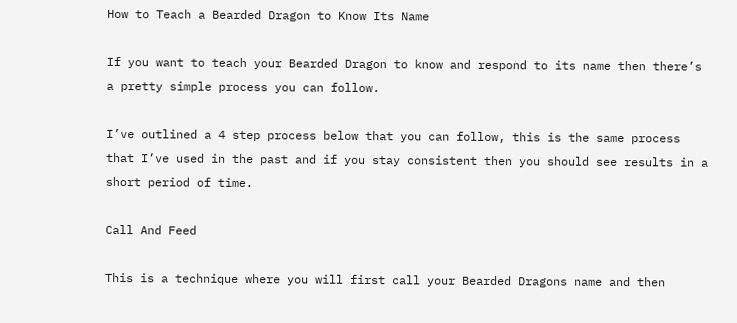How to Teach a Bearded Dragon to Know Its Name

If you want to teach your Bearded Dragon to know and respond to its name then there’s a pretty simple process you can follow.

I’ve outlined a 4 step process below that you can follow, this is the same process that I’ve used in the past and if you stay consistent then you should see results in a short period of time.

Call And Feed

This is a technique where you will first call your Bearded Dragons name and then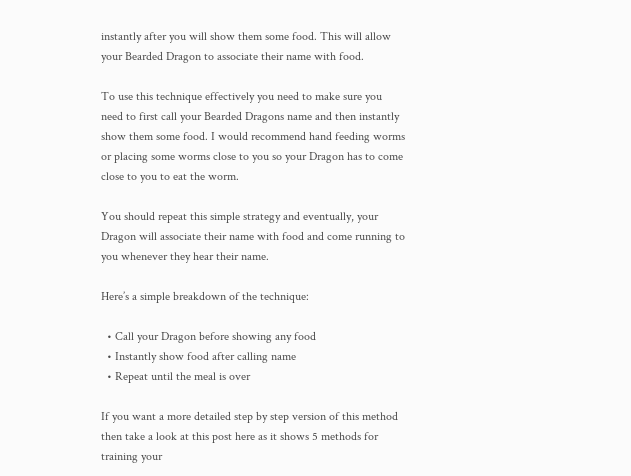instantly after you will show them some food. This will allow your Bearded Dragon to associate their name with food.

To use this technique effectively you need to make sure you need to first call your Bearded Dragons name and then instantly show them some food. I would recommend hand feeding worms or placing some worms close to you so your Dragon has to come close to you to eat the worm.

You should repeat this simple strategy and eventually, your Dragon will associate their name with food and come running to you whenever they hear their name.

Here’s a simple breakdown of the technique:

  • Call your Dragon before showing any food
  • Instantly show food after calling name
  • Repeat until the meal is over

If you want a more detailed step by step version of this method then take a look at this post here as it shows 5 methods for training your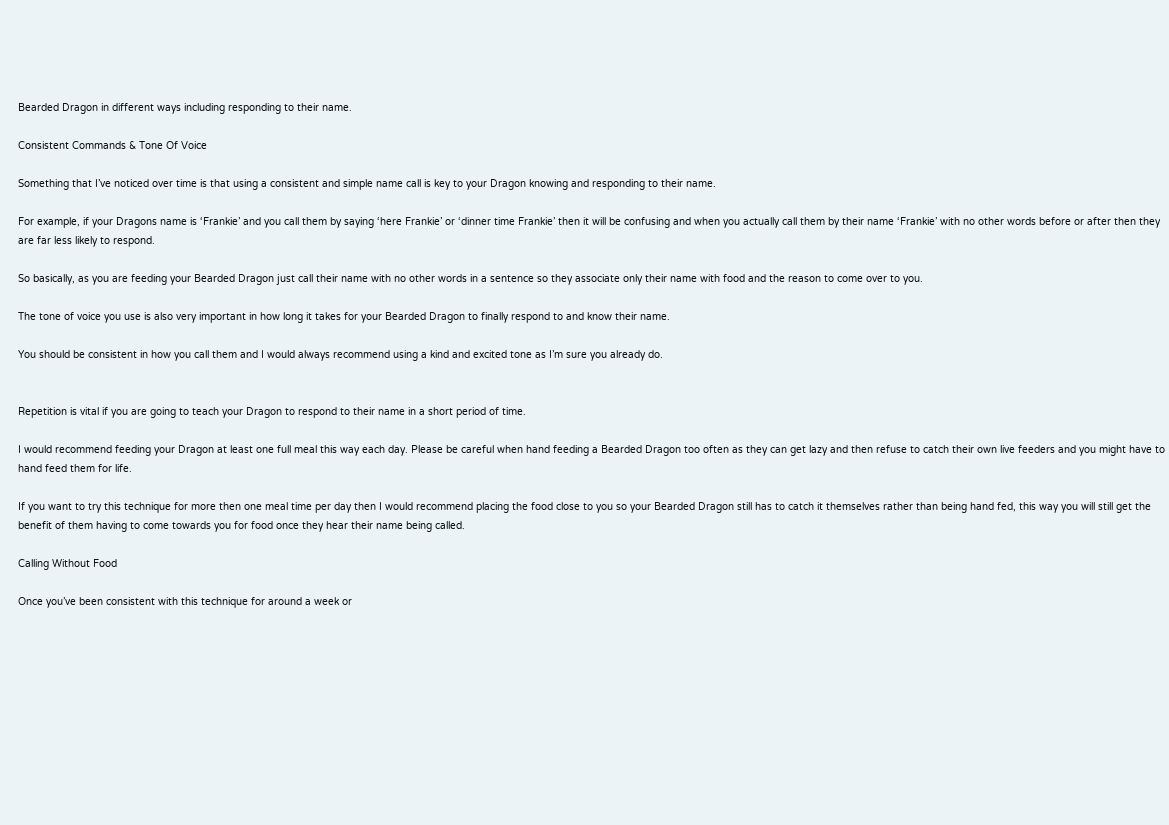Bearded Dragon in different ways including responding to their name.

Consistent Commands & Tone Of Voice

Something that I’ve noticed over time is that using a consistent and simple name call is key to your Dragon knowing and responding to their name.

For example, if your Dragons name is ‘Frankie’ and you call them by saying ‘here Frankie’ or ‘dinner time Frankie’ then it will be confusing and when you actually call them by their name ‘Frankie’ with no other words before or after then they are far less likely to respond.

So basically, as you are feeding your Bearded Dragon just call their name with no other words in a sentence so they associate only their name with food and the reason to come over to you.

The tone of voice you use is also very important in how long it takes for your Bearded Dragon to finally respond to and know their name.

You should be consistent in how you call them and I would always recommend using a kind and excited tone as I’m sure you already do.


Repetition is vital if you are going to teach your Dragon to respond to their name in a short period of time.

I would recommend feeding your Dragon at least one full meal this way each day. Please be careful when hand feeding a Bearded Dragon too often as they can get lazy and then refuse to catch their own live feeders and you might have to hand feed them for life.

If you want to try this technique for more then one meal time per day then I would recommend placing the food close to you so your Bearded Dragon still has to catch it themselves rather than being hand fed, this way you will still get the benefit of them having to come towards you for food once they hear their name being called.

Calling Without Food

Once you’ve been consistent with this technique for around a week or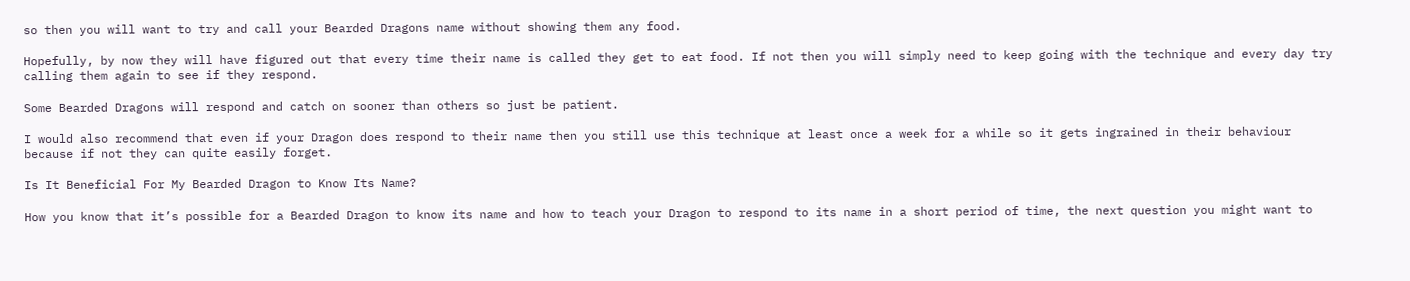so then you will want to try and call your Bearded Dragons name without showing them any food.

Hopefully, by now they will have figured out that every time their name is called they get to eat food. If not then you will simply need to keep going with the technique and every day try calling them again to see if they respond.

Some Bearded Dragons will respond and catch on sooner than others so just be patient.

I would also recommend that even if your Dragon does respond to their name then you still use this technique at least once a week for a while so it gets ingrained in their behaviour because if not they can quite easily forget.

Is It Beneficial For My Bearded Dragon to Know Its Name?

How you know that it’s possible for a Bearded Dragon to know its name and how to teach your Dragon to respond to its name in a short period of time, the next question you might want to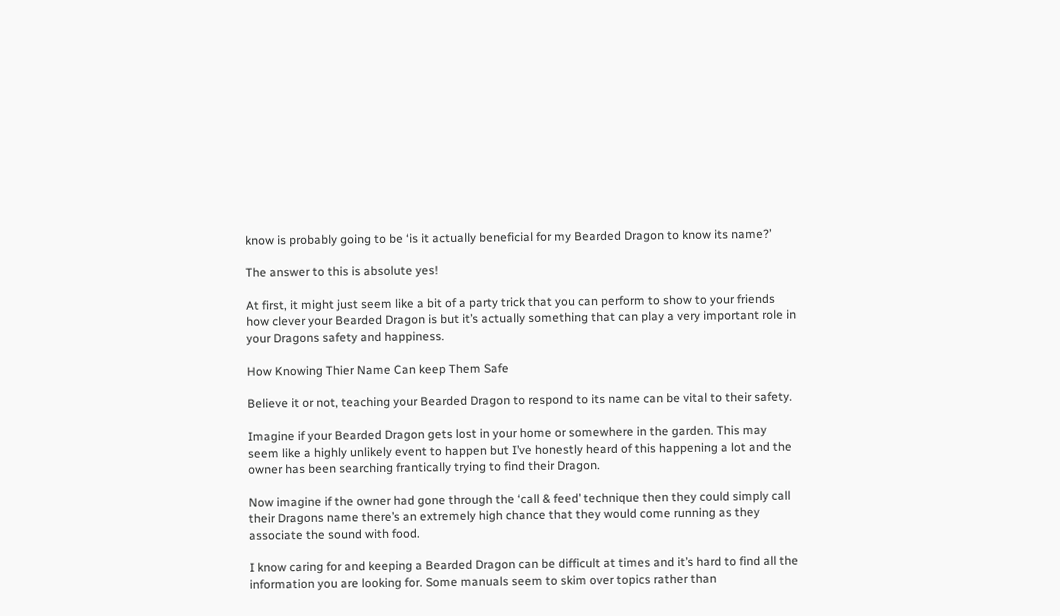know is probably going to be ‘is it actually beneficial for my Bearded Dragon to know its name?’

The answer to this is absolute yes!

At first, it might just seem like a bit of a party trick that you can perform to show to your friends how clever your Bearded Dragon is but it’s actually something that can play a very important role in your Dragons safety and happiness.

How Knowing Thier Name Can keep Them Safe

Believe it or not, teaching your Bearded Dragon to respond to its name can be vital to their safety.

Imagine if your Bearded Dragon gets lost in your home or somewhere in the garden. This may seem like a highly unlikely event to happen but I’ve honestly heard of this happening a lot and the owner has been searching frantically trying to find their Dragon.

Now imagine if the owner had gone through the ‘call & feed’ technique then they could simply call their Dragons name there’s an extremely high chance that they would come running as they associate the sound with food.

I know caring for and keeping a Bearded Dragon can be difficult at times and it’s hard to find all the information you are looking for. Some manuals seem to skim over topics rather than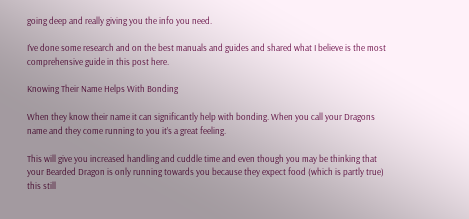going deep and really giving you the info you need.

I’ve done some research and on the best manuals and guides and shared what I believe is the most comprehensive guide in this post here.

Knowing Their Name Helps With Bonding

When they know their name it can significantly help with bonding. When you call your Dragons name and they come running to you it’s a great feeling.

This will give you increased handling and cuddle time and even though you may be thinking that your Bearded Dragon is only running towards you because they expect food (which is partly true) this still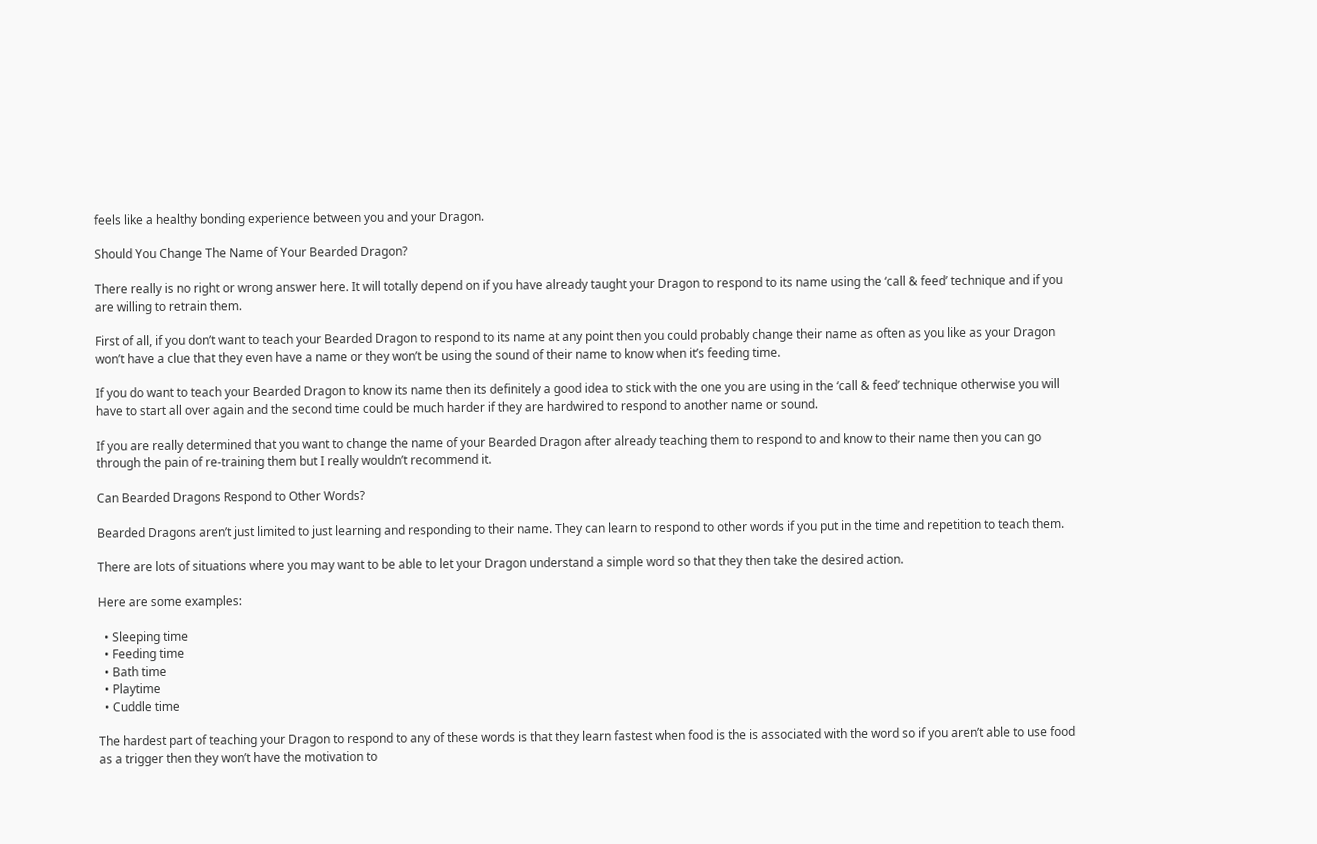feels like a healthy bonding experience between you and your Dragon.

Should You Change The Name of Your Bearded Dragon?

There really is no right or wrong answer here. It will totally depend on if you have already taught your Dragon to respond to its name using the ‘call & feed’ technique and if you are willing to retrain them.

First of all, if you don’t want to teach your Bearded Dragon to respond to its name at any point then you could probably change their name as often as you like as your Dragon won’t have a clue that they even have a name or they won’t be using the sound of their name to know when it’s feeding time.

If you do want to teach your Bearded Dragon to know its name then its definitely a good idea to stick with the one you are using in the ‘call & feed’ technique otherwise you will have to start all over again and the second time could be much harder if they are hardwired to respond to another name or sound.

If you are really determined that you want to change the name of your Bearded Dragon after already teaching them to respond to and know to their name then you can go through the pain of re-training them but I really wouldn’t recommend it.

Can Bearded Dragons Respond to Other Words?

Bearded Dragons aren’t just limited to just learning and responding to their name. They can learn to respond to other words if you put in the time and repetition to teach them.

There are lots of situations where you may want to be able to let your Dragon understand a simple word so that they then take the desired action.

Here are some examples:

  • Sleeping time
  • Feeding time
  • Bath time
  • Playtime
  • Cuddle time

The hardest part of teaching your Dragon to respond to any of these words is that they learn fastest when food is the is associated with the word so if you aren’t able to use food as a trigger then they won’t have the motivation to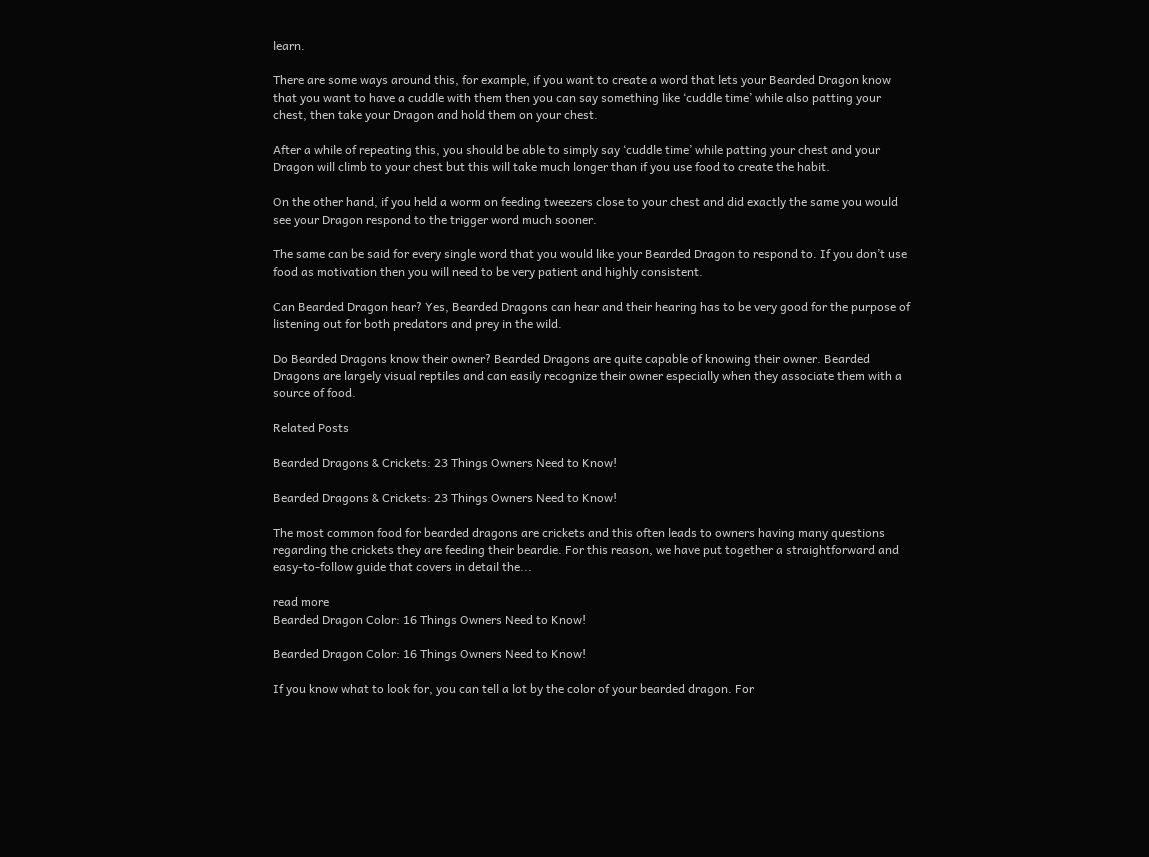learn.

There are some ways around this, for example, if you want to create a word that lets your Bearded Dragon know that you want to have a cuddle with them then you can say something like ‘cuddle time’ while also patting your chest, then take your Dragon and hold them on your chest.

After a while of repeating this, you should be able to simply say ‘cuddle time’ while patting your chest and your Dragon will climb to your chest but this will take much longer than if you use food to create the habit.

On the other hand, if you held a worm on feeding tweezers close to your chest and did exactly the same you would see your Dragon respond to the trigger word much sooner.

The same can be said for every single word that you would like your Bearded Dragon to respond to. If you don’t use food as motivation then you will need to be very patient and highly consistent.

Can Bearded Dragon hear? Yes, Bearded Dragons can hear and their hearing has to be very good for the purpose of listening out for both predators and prey in the wild.

Do Bearded Dragons know their owner? Bearded Dragons are quite capable of knowing their owner. Bearded Dragons are largely visual reptiles and can easily recognize their owner especially when they associate them with a source of food.

Related Posts

Bearded Dragons & Crickets: 23 Things Owners Need to Know!

Bearded Dragons & Crickets: 23 Things Owners Need to Know!

The most common food for bearded dragons are crickets and this often leads to owners having many questions regarding the crickets they are feeding their beardie. For this reason, we have put together a straightforward and easy-to-follow guide that covers in detail the...

read more
Bearded Dragon Color: 16 Things Owners Need to Know!

Bearded Dragon Color: 16 Things Owners Need to Know!

If you know what to look for, you can tell a lot by the color of your bearded dragon. For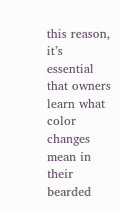this reason, it’s essential that owners learn what color changes mean in their bearded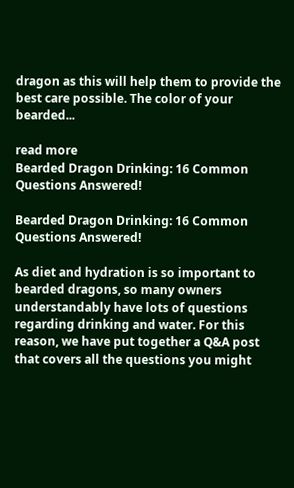dragon as this will help them to provide the best care possible. The color of your bearded...

read more
Bearded Dragon Drinking: 16 Common Questions Answered!

Bearded Dragon Drinking: 16 Common Questions Answered!

As diet and hydration is so important to bearded dragons, so many owners understandably have lots of questions regarding drinking and water. For this reason, we have put together a Q&A post that covers all the questions you might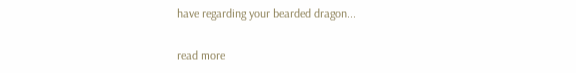have regarding your bearded dragon...

read more